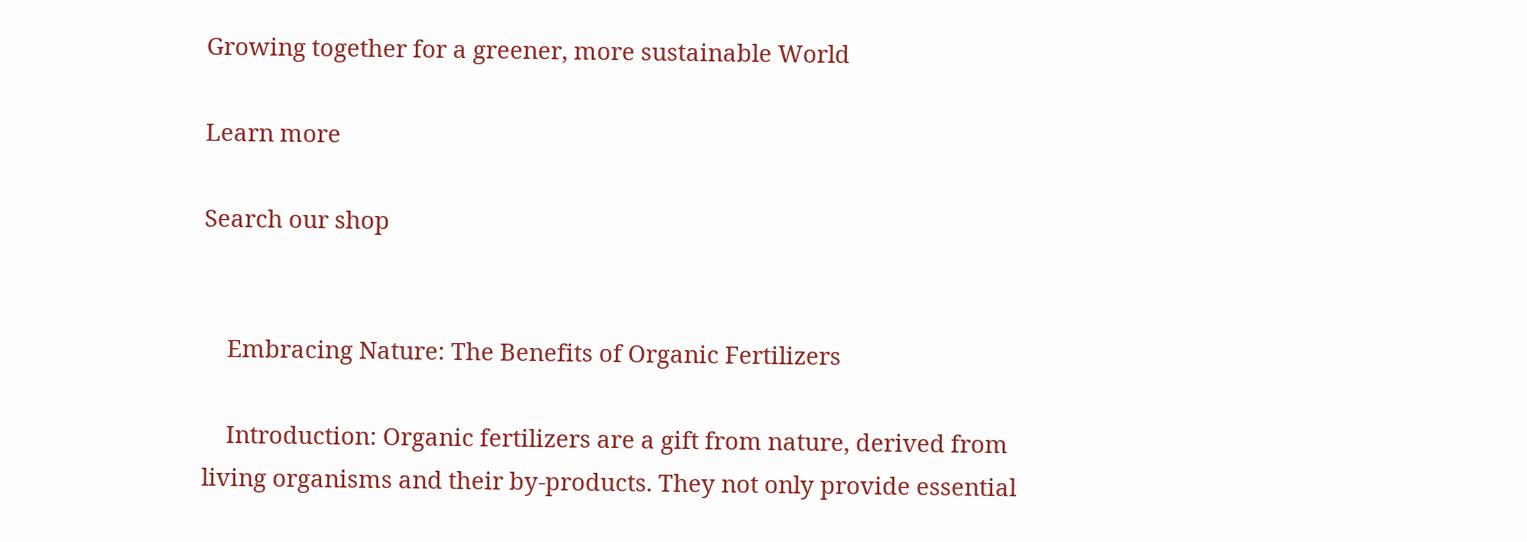Growing together for a greener, more sustainable World

Learn more

Search our shop


    Embracing Nature: The Benefits of Organic Fertilizers

    Introduction: Organic fertilizers are a gift from nature, derived from living organisms and their by-products. They not only provide essential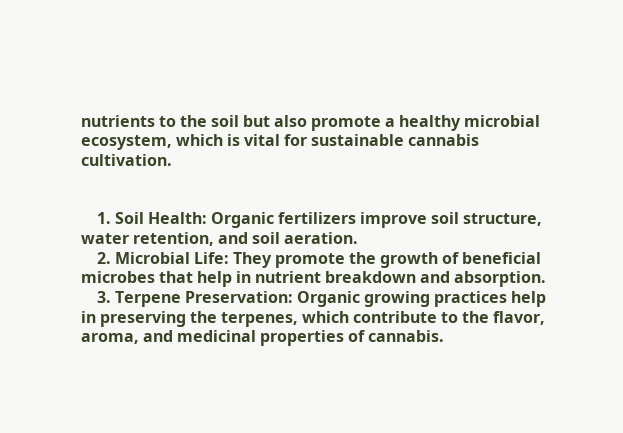nutrients to the soil but also promote a healthy microbial ecosystem, which is vital for sustainable cannabis cultivation.


    1. Soil Health: Organic fertilizers improve soil structure, water retention, and soil aeration.
    2. Microbial Life: They promote the growth of beneficial microbes that help in nutrient breakdown and absorption.
    3. Terpene Preservation: Organic growing practices help in preserving the terpenes, which contribute to the flavor, aroma, and medicinal properties of cannabis.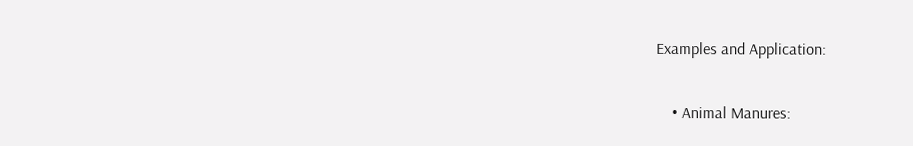Examples and Application:

    • Animal Manures: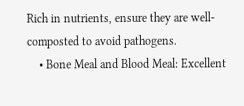Rich in nutrients, ensure they are well-composted to avoid pathogens.
    • Bone Meal and Blood Meal: Excellent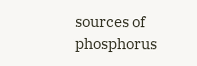sources of phosphorus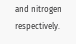and nitrogen respectively.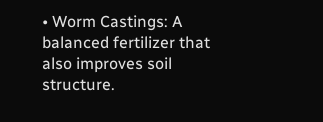• Worm Castings: A balanced fertilizer that also improves soil structure.